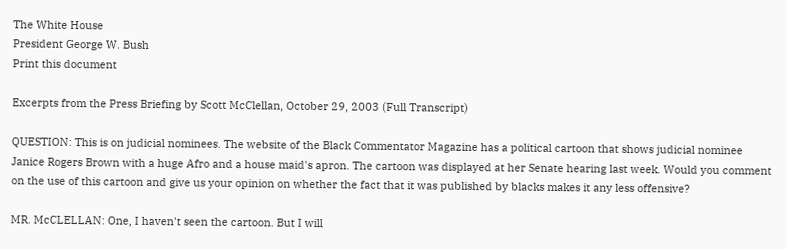The White House
President George W. Bush
Print this document

Excerpts from the Press Briefing by Scott McClellan, October 29, 2003 (Full Transcript)

QUESTION: This is on judicial nominees. The website of the Black Commentator Magazine has a political cartoon that shows judicial nominee Janice Rogers Brown with a huge Afro and a house maid's apron. The cartoon was displayed at her Senate hearing last week. Would you comment on the use of this cartoon and give us your opinion on whether the fact that it was published by blacks makes it any less offensive?

MR. McCLELLAN: One, I haven't seen the cartoon. But I will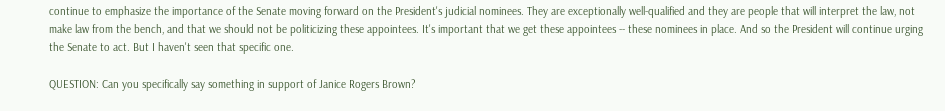continue to emphasize the importance of the Senate moving forward on the President's judicial nominees. They are exceptionally well-qualified and they are people that will interpret the law, not make law from the bench, and that we should not be politicizing these appointees. It's important that we get these appointees -- these nominees in place. And so the President will continue urging the Senate to act. But I haven't seen that specific one.

QUESTION: Can you specifically say something in support of Janice Rogers Brown?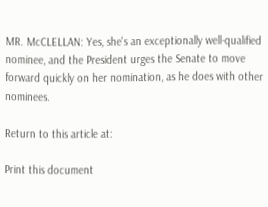MR. McCLELLAN: Yes, she's an exceptionally well-qualified nominee, and the President urges the Senate to move forward quickly on her nomination, as he does with other nominees.

Return to this article at:

Print this document